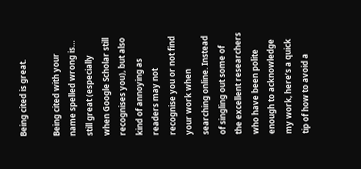Being cited is great.

Being cited with your name spelled wrong is… still great (especially when Google Scholar still recognises you), but also kind of annoying as readers may not recognise you or not find your work when searching online. Instead of singling out some of the excellent researchers who have been polite enough to acknowledge my work, here’s a quick tip of how to avoid a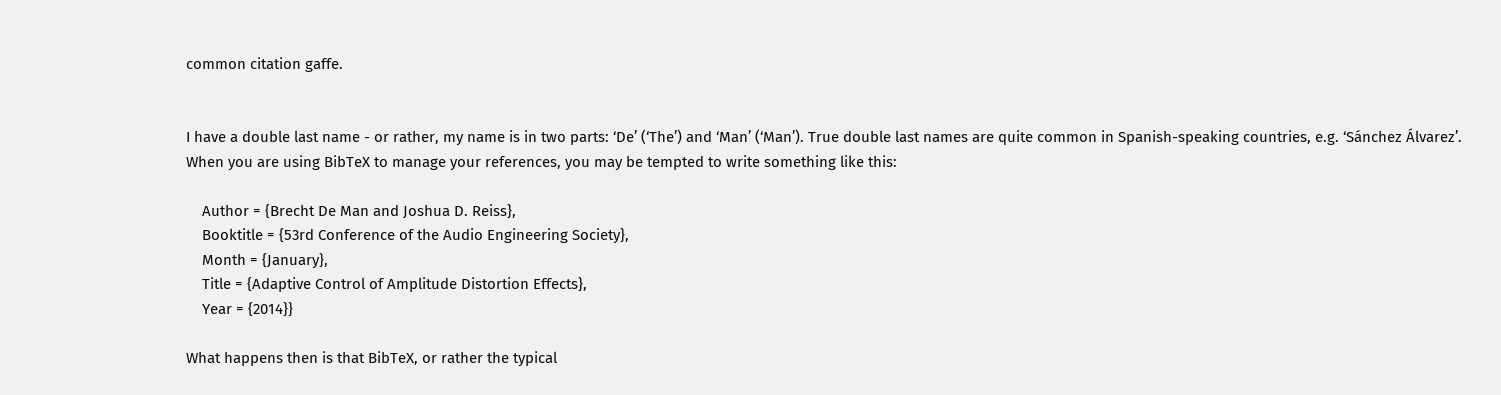common citation gaffe.


I have a double last name - or rather, my name is in two parts: ‘De’ (‘The’) and ‘Man’ (‘Man’). True double last names are quite common in Spanish-speaking countries, e.g. ‘Sánchez Álvarez’. When you are using BibTeX to manage your references, you may be tempted to write something like this:

    Author = {Brecht De Man and Joshua D. Reiss},
    Booktitle = {53rd Conference of the Audio Engineering Society},
    Month = {January},
    Title = {Adaptive Control of Amplitude Distortion Effects},
    Year = {2014}}

What happens then is that BibTeX, or rather the typical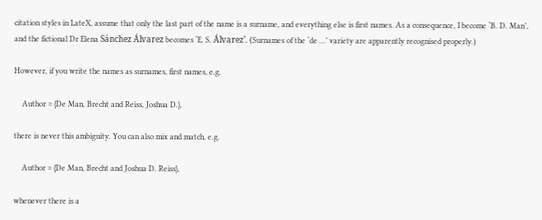citation styles in LateX, assume that only the last part of the name is a surname, and everything else is first names. As a consequence, I become ‘B. D. Man’, and the fictional Dr Elena Sánchez Álvarez becomes ‘E. S. Álvarez’. (Surnames of the ‘de …’ variety are apparently recognised properly.)

However, if you write the names as surnames, first names, e.g.

    Author = {De Man, Brecht and Reiss, Joshua D.},

there is never this ambiguity. You can also mix and match, e.g.

    Author = {De Man, Brecht and Joshua D. Reiss},

whenever there is a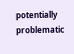potentially problematic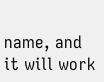name, and it will work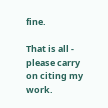fine.

That is all - please carry on citing my work.